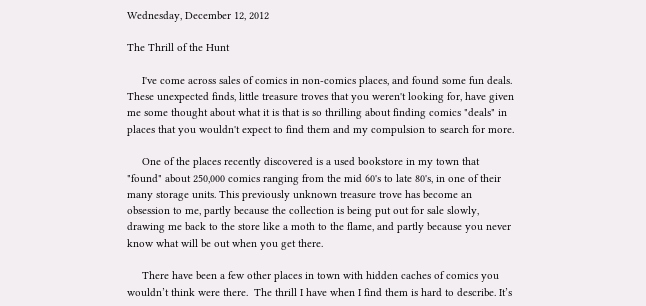Wednesday, December 12, 2012

The Thrill of the Hunt

     I've come across sales of comics in non-comics places, and found some fun deals. These unexpected finds, little treasure troves that you weren't looking for, have given me some thought about what it is that is so thrilling about finding comics "deals" in places that you wouldn't expect to find them and my compulsion to search for more.

     One of the places recently discovered is a used bookstore in my town that "found" about 250,000 comics ranging from the mid 60's to late 80's, in one of their many storage units. This previously unknown treasure trove has become an obsession to me, partly because the collection is being put out for sale slowly, drawing me back to the store like a moth to the flame, and partly because you never know what will be out when you get there.

     There have been a few other places in town with hidden caches of comics you wouldn’t think were there.  The thrill I have when I find them is hard to describe. It’s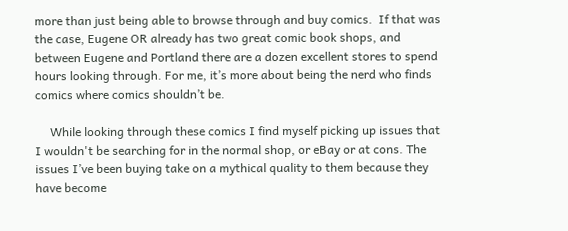more than just being able to browse through and buy comics.  If that was the case, Eugene OR already has two great comic book shops, and between Eugene and Portland there are a dozen excellent stores to spend hours looking through. For me, it’s more about being the nerd who finds comics where comics shouldn’t be.

     While looking through these comics I find myself picking up issues that I wouldn't be searching for in the normal shop, or eBay or at cons. The issues I’ve been buying take on a mythical quality to them because they have become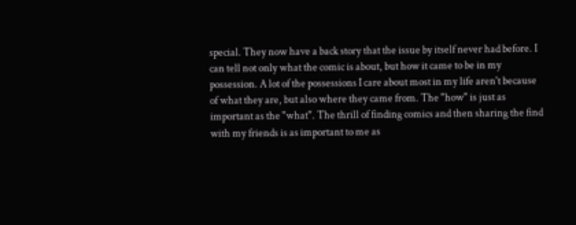special. They now have a back story that the issue by itself never had before. I can tell not only what the comic is about, but how it came to be in my possession. A lot of the possessions I care about most in my life aren't because of what they are, but also where they came from. The "how" is just as important as the "what". The thrill of finding comics and then sharing the find with my friends is as important to me as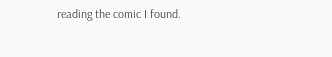reading the comic I found.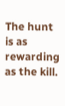The hunt is as rewarding as the kill.